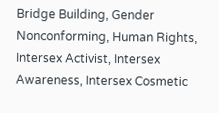Bridge Building, Gender Nonconforming, Human Rights, Intersex Activist, Intersex Awareness, Intersex Cosmetic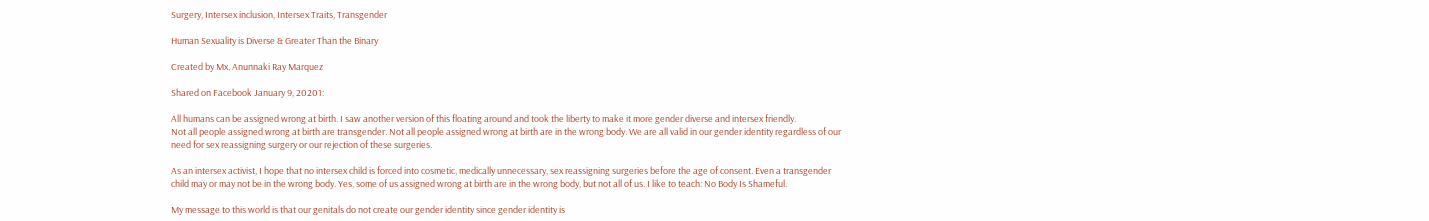Surgery, Intersex inclusion, Intersex Traits, Transgender

Human Sexuality is Diverse & Greater Than the Binary

Created by Mx. Anunnaki Ray Marquez

Shared on Facebook January 9, 20201:

All humans can be assigned wrong at birth. I saw another version of this floating around and took the liberty to make it more gender diverse and intersex friendly.
Not all people assigned wrong at birth are transgender. Not all people assigned wrong at birth are in the wrong body. We are all valid in our gender identity regardless of our need for sex reassigning surgery or our rejection of these surgeries.

As an intersex activist, I hope that no intersex child is forced into cosmetic, medically unnecessary, sex reassigning surgeries before the age of consent. Even a transgender child may or may not be in the wrong body. Yes, some of us assigned wrong at birth are in the wrong body, but not all of us. I like to teach: No Body Is Shameful.

My message to this world is that our genitals do not create our gender identity since gender identity is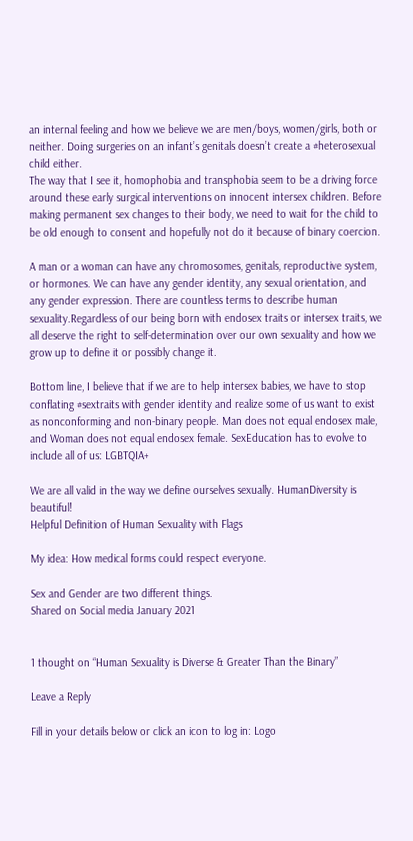an internal feeling and how we believe we are men/boys, women/girls, both or neither. Doing surgeries on an infant’s genitals doesn’t create a #heterosexual child either.
The way that I see it, homophobia and transphobia seem to be a driving force around these early surgical interventions on innocent intersex children. Before making permanent sex changes to their body, we need to wait for the child to be old enough to consent and hopefully not do it because of binary coercion.

A man or a woman can have any chromosomes, genitals, reproductive system, or hormones. We can have any gender identity, any sexual orientation, and any gender expression. There are countless terms to describe human sexuality.Regardless of our being born with endosex traits or intersex traits, we all deserve the right to self-determination over our own sexuality and how we grow up to define it or possibly change it.

Bottom line, I believe that if we are to help intersex babies, we have to stop conflating #sextraits with gender identity and realize some of us want to exist as nonconforming and non-binary people. Man does not equal endosex male, and Woman does not equal endosex female. SexEducation has to evolve to include all of us: LGBTQIA+

We are all valid in the way we define ourselves sexually. HumanDiversity is beautiful!
Helpful Definition of Human Sexuality with Flags

My idea: How medical forms could respect everyone.

Sex and Gender are two different things.
Shared on Social media January 2021


1 thought on “Human Sexuality is Diverse & Greater Than the Binary”

Leave a Reply

Fill in your details below or click an icon to log in: Logo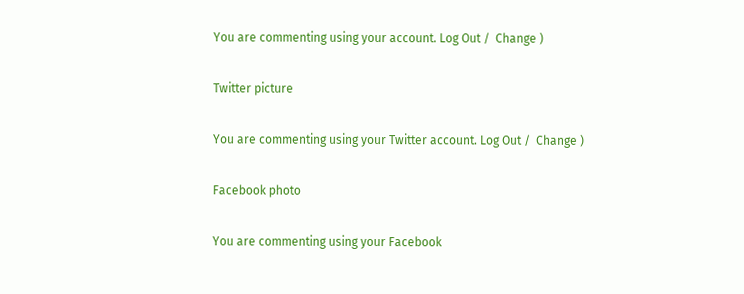You are commenting using your account. Log Out /  Change )

Twitter picture

You are commenting using your Twitter account. Log Out /  Change )

Facebook photo

You are commenting using your Facebook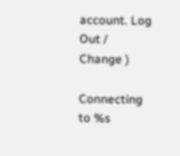account. Log Out /  Change )

Connecting to %s